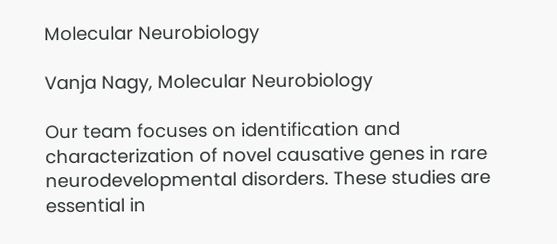Molecular Neurobiology

Vanja Nagy, Molecular Neurobiology

Our team focuses on identification and characterization of novel causative genes in rare neurodevelopmental disorders. These studies are essential in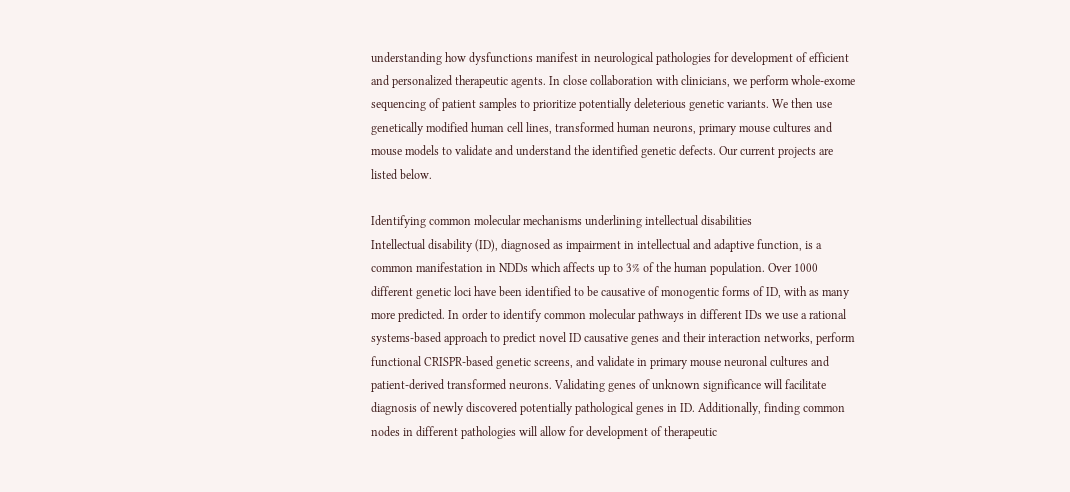understanding how dysfunctions manifest in neurological pathologies for development of efficient and personalized therapeutic agents. In close collaboration with clinicians, we perform whole-exome sequencing of patient samples to prioritize potentially deleterious genetic variants. We then use genetically modified human cell lines, transformed human neurons, primary mouse cultures and mouse models to validate and understand the identified genetic defects. Our current projects are listed below.

Identifying common molecular mechanisms underlining intellectual disabilities
Intellectual disability (ID), diagnosed as impairment in intellectual and adaptive function, is a common manifestation in NDDs which affects up to 3% of the human population. Over 1000 different genetic loci have been identified to be causative of monogentic forms of ID, with as many more predicted. In order to identify common molecular pathways in different IDs we use a rational systems-based approach to predict novel ID causative genes and their interaction networks, perform functional CRISPR-based genetic screens, and validate in primary mouse neuronal cultures and patient-derived transformed neurons. Validating genes of unknown significance will facilitate diagnosis of newly discovered potentially pathological genes in ID. Additionally, finding common nodes in different pathologies will allow for development of therapeutic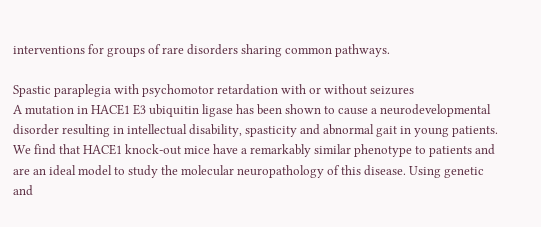interventions for groups of rare disorders sharing common pathways.

Spastic paraplegia with psychomotor retardation with or without seizures
A mutation in HACE1 E3 ubiquitin ligase has been shown to cause a neurodevelopmental disorder resulting in intellectual disability, spasticity and abnormal gait in young patients. We find that HACE1 knock-out mice have a remarkably similar phenotype to patients and are an ideal model to study the molecular neuropathology of this disease. Using genetic and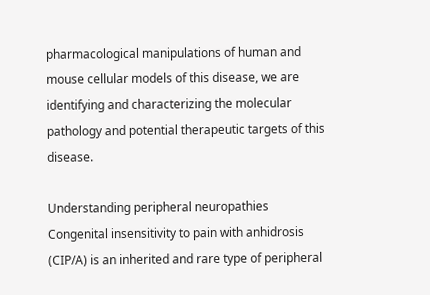pharmacological manipulations of human and mouse cellular models of this disease, we are identifying and characterizing the molecular pathology and potential therapeutic targets of this disease.

Understanding peripheral neuropathies
Congenital insensitivity to pain with anhidrosis (CIP/A) is an inherited and rare type of peripheral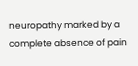neuropathy marked by a complete absence of pain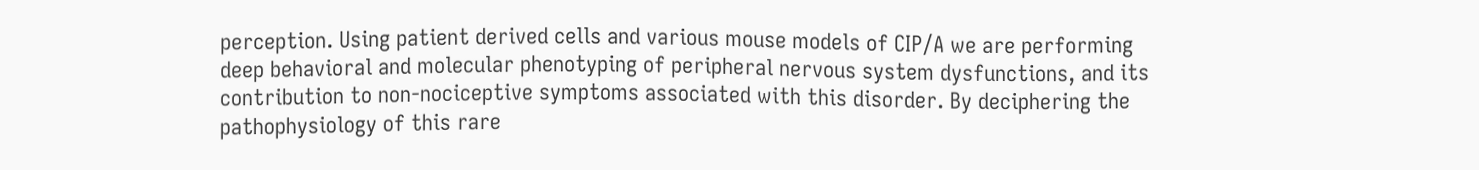perception. Using patient derived cells and various mouse models of CIP/A we are performing deep behavioral and molecular phenotyping of peripheral nervous system dysfunctions, and its contribution to non-nociceptive symptoms associated with this disorder. By deciphering the pathophysiology of this rare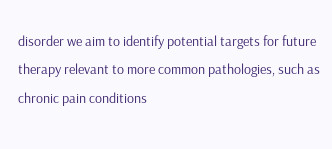disorder we aim to identify potential targets for future therapy relevant to more common pathologies, such as chronic pain conditions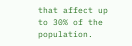that affect up to 30% of the population.